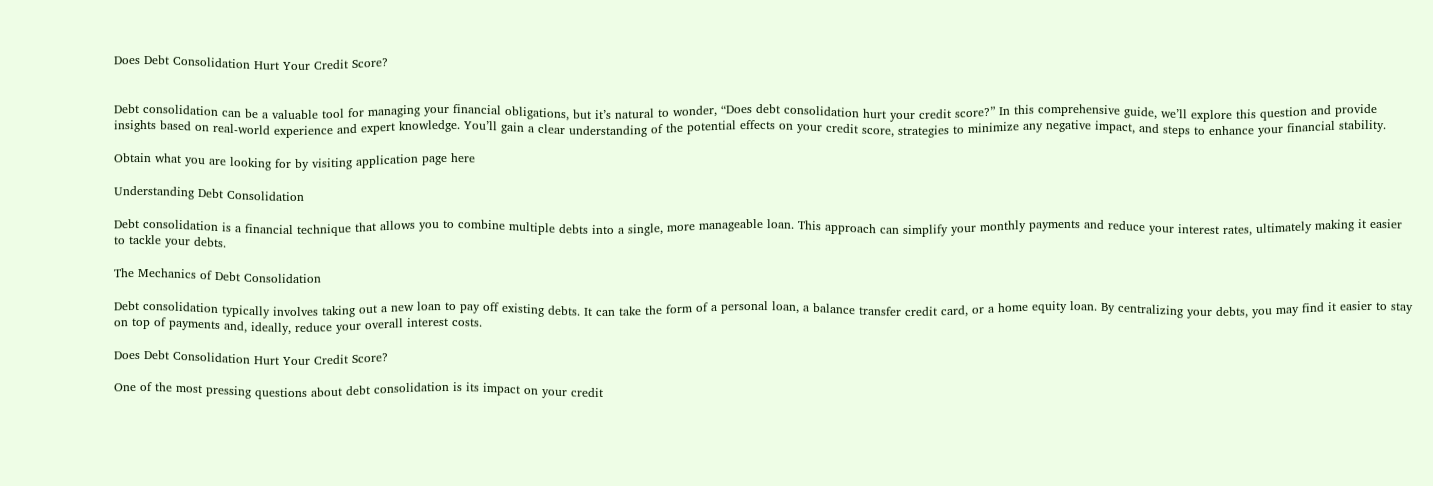Does Debt Consolidation Hurt Your Credit Score?


Debt consolidation can be a valuable tool for managing your financial obligations, but it’s natural to wonder, “Does debt consolidation hurt your credit score?” In this comprehensive guide, we’ll explore this question and provide insights based on real-world experience and expert knowledge. You’ll gain a clear understanding of the potential effects on your credit score, strategies to minimize any negative impact, and steps to enhance your financial stability.

Obtain what you are looking for by visiting application page here

Understanding Debt Consolidation

Debt consolidation is a financial technique that allows you to combine multiple debts into a single, more manageable loan. This approach can simplify your monthly payments and reduce your interest rates, ultimately making it easier to tackle your debts.

The Mechanics of Debt Consolidation

Debt consolidation typically involves taking out a new loan to pay off existing debts. It can take the form of a personal loan, a balance transfer credit card, or a home equity loan. By centralizing your debts, you may find it easier to stay on top of payments and, ideally, reduce your overall interest costs.

Does Debt Consolidation Hurt Your Credit Score?

One of the most pressing questions about debt consolidation is its impact on your credit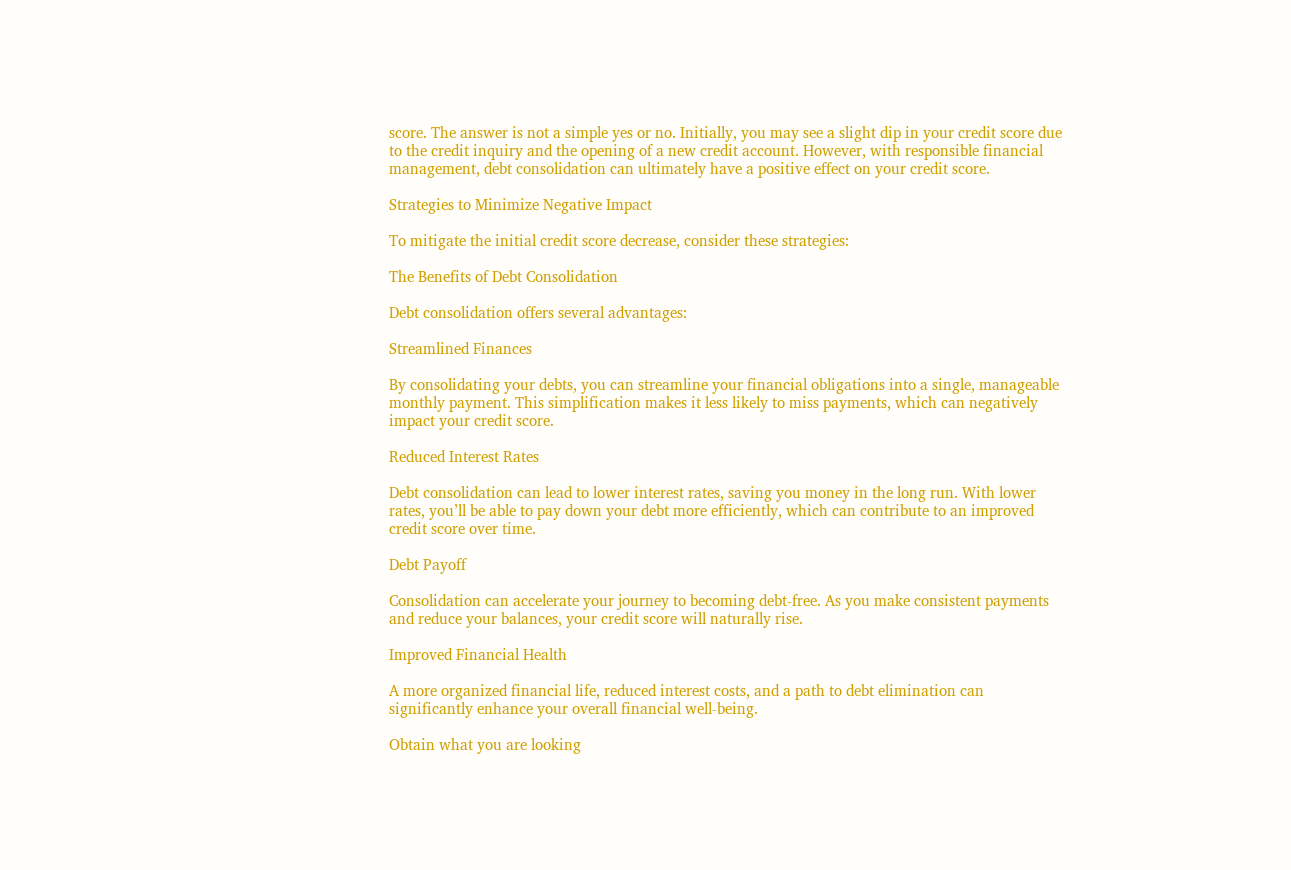score. The answer is not a simple yes or no. Initially, you may see a slight dip in your credit score due to the credit inquiry and the opening of a new credit account. However, with responsible financial management, debt consolidation can ultimately have a positive effect on your credit score.

Strategies to Minimize Negative Impact

To mitigate the initial credit score decrease, consider these strategies:

The Benefits of Debt Consolidation

Debt consolidation offers several advantages:

Streamlined Finances

By consolidating your debts, you can streamline your financial obligations into a single, manageable monthly payment. This simplification makes it less likely to miss payments, which can negatively impact your credit score.

Reduced Interest Rates

Debt consolidation can lead to lower interest rates, saving you money in the long run. With lower rates, you’ll be able to pay down your debt more efficiently, which can contribute to an improved credit score over time.

Debt Payoff

Consolidation can accelerate your journey to becoming debt-free. As you make consistent payments and reduce your balances, your credit score will naturally rise.

Improved Financial Health

A more organized financial life, reduced interest costs, and a path to debt elimination can significantly enhance your overall financial well-being.

Obtain what you are looking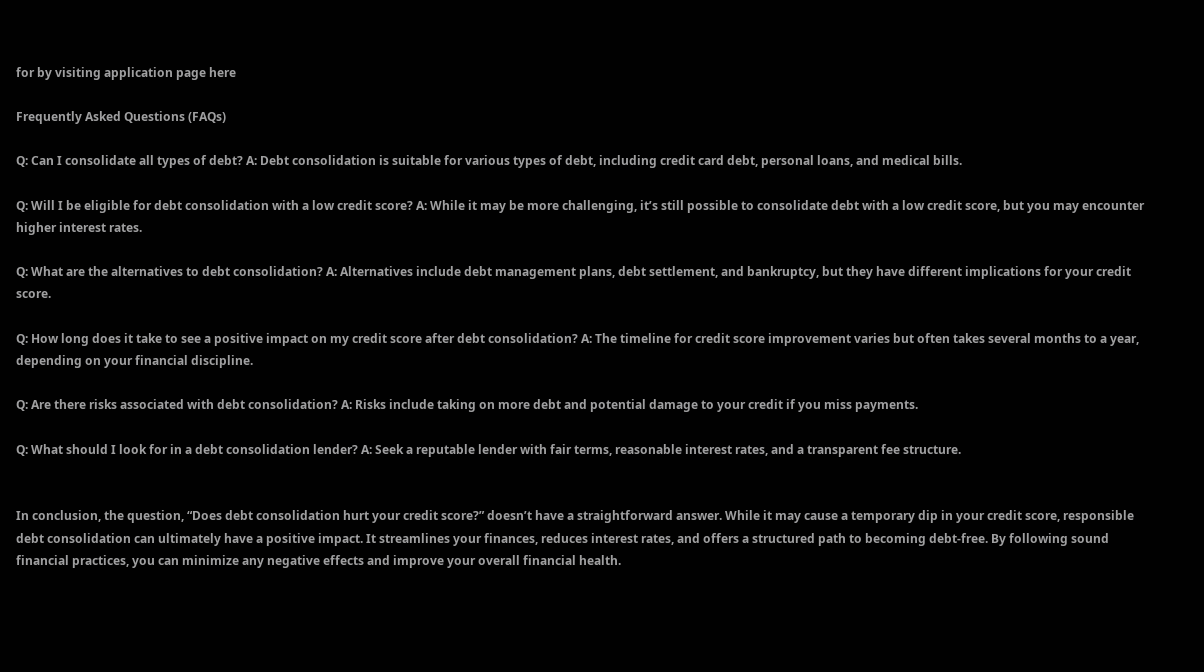for by visiting application page here

Frequently Asked Questions (FAQs)

Q: Can I consolidate all types of debt? A: Debt consolidation is suitable for various types of debt, including credit card debt, personal loans, and medical bills.

Q: Will I be eligible for debt consolidation with a low credit score? A: While it may be more challenging, it’s still possible to consolidate debt with a low credit score, but you may encounter higher interest rates.

Q: What are the alternatives to debt consolidation? A: Alternatives include debt management plans, debt settlement, and bankruptcy, but they have different implications for your credit score.

Q: How long does it take to see a positive impact on my credit score after debt consolidation? A: The timeline for credit score improvement varies but often takes several months to a year, depending on your financial discipline.

Q: Are there risks associated with debt consolidation? A: Risks include taking on more debt and potential damage to your credit if you miss payments.

Q: What should I look for in a debt consolidation lender? A: Seek a reputable lender with fair terms, reasonable interest rates, and a transparent fee structure.


In conclusion, the question, “Does debt consolidation hurt your credit score?” doesn’t have a straightforward answer. While it may cause a temporary dip in your credit score, responsible debt consolidation can ultimately have a positive impact. It streamlines your finances, reduces interest rates, and offers a structured path to becoming debt-free. By following sound financial practices, you can minimize any negative effects and improve your overall financial health.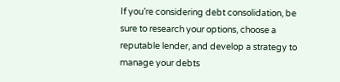If you’re considering debt consolidation, be sure to research your options, choose a reputable lender, and develop a strategy to manage your debts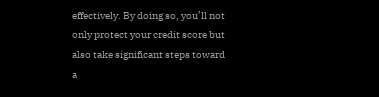effectively. By doing so, you’ll not only protect your credit score but also take significant steps toward a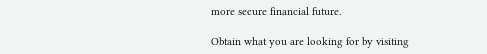more secure financial future.

Obtain what you are looking for by visiting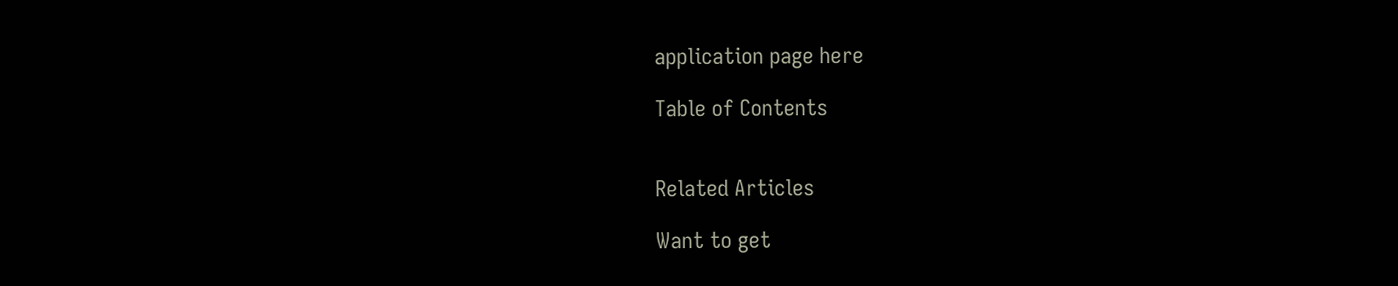application page here

Table of Contents


Related Articles

Want to get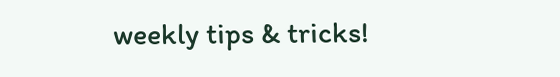weekly tips & tricks!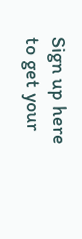Sign up here to get your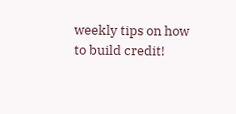weekly tips on how to build credit!